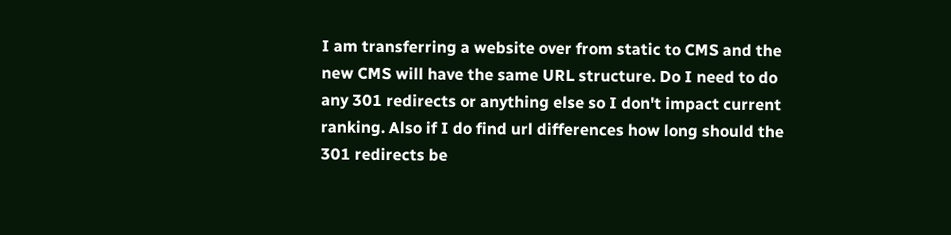I am transferring a website over from static to CMS and the new CMS will have the same URL structure. Do I need to do any 301 redirects or anything else so I don't impact current ranking. Also if I do find url differences how long should the 301 redirects be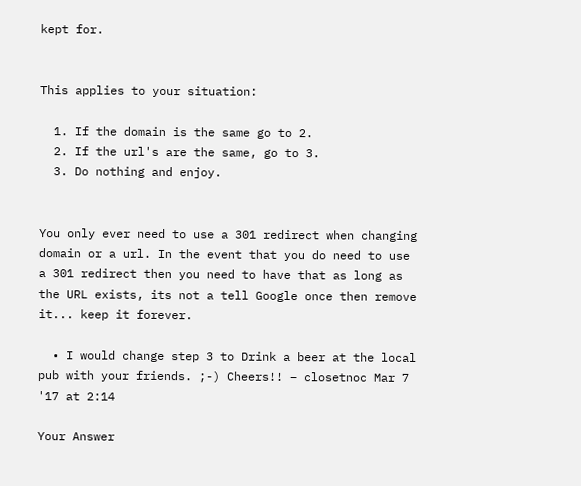kept for.


This applies to your situation:

  1. If the domain is the same go to 2.
  2. If the url's are the same, go to 3.
  3. Do nothing and enjoy.


You only ever need to use a 301 redirect when changing domain or a url. In the event that you do need to use a 301 redirect then you need to have that as long as the URL exists, its not a tell Google once then remove it... keep it forever.

  • I would change step 3 to Drink a beer at the local pub with your friends. ;-) Cheers!! – closetnoc Mar 7 '17 at 2:14

Your Answer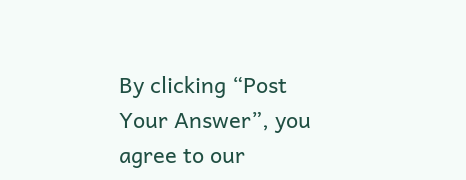By clicking “Post Your Answer”, you agree to our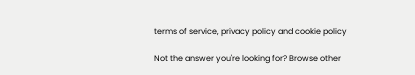terms of service, privacy policy and cookie policy

Not the answer you're looking for? Browse other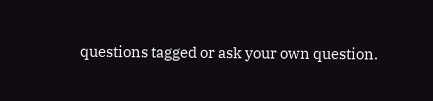questions tagged or ask your own question.